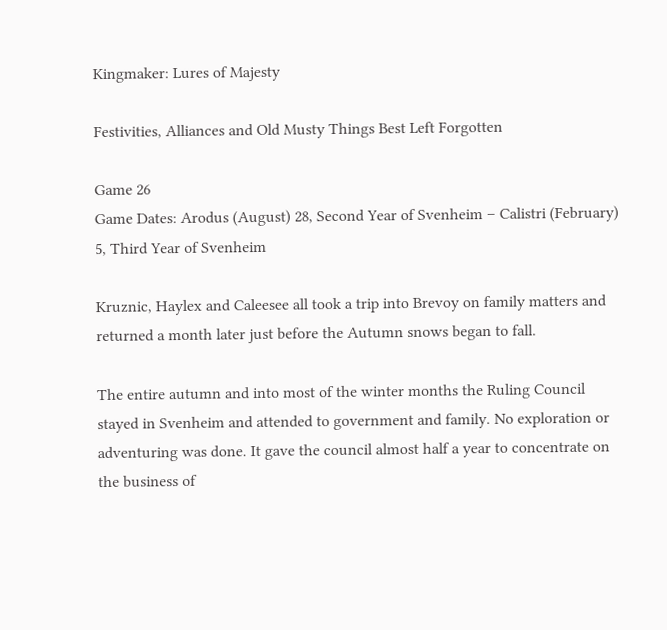Kingmaker: Lures of Majesty

Festivities, Alliances and Old Musty Things Best Left Forgotten

Game 26
Game Dates: Arodus (August) 28, Second Year of Svenheim – Calistri (February) 5, Third Year of Svenheim

Kruznic, Haylex and Caleesee all took a trip into Brevoy on family matters and returned a month later just before the Autumn snows began to fall.

The entire autumn and into most of the winter months the Ruling Council stayed in Svenheim and attended to government and family. No exploration or adventuring was done. It gave the council almost half a year to concentrate on the business of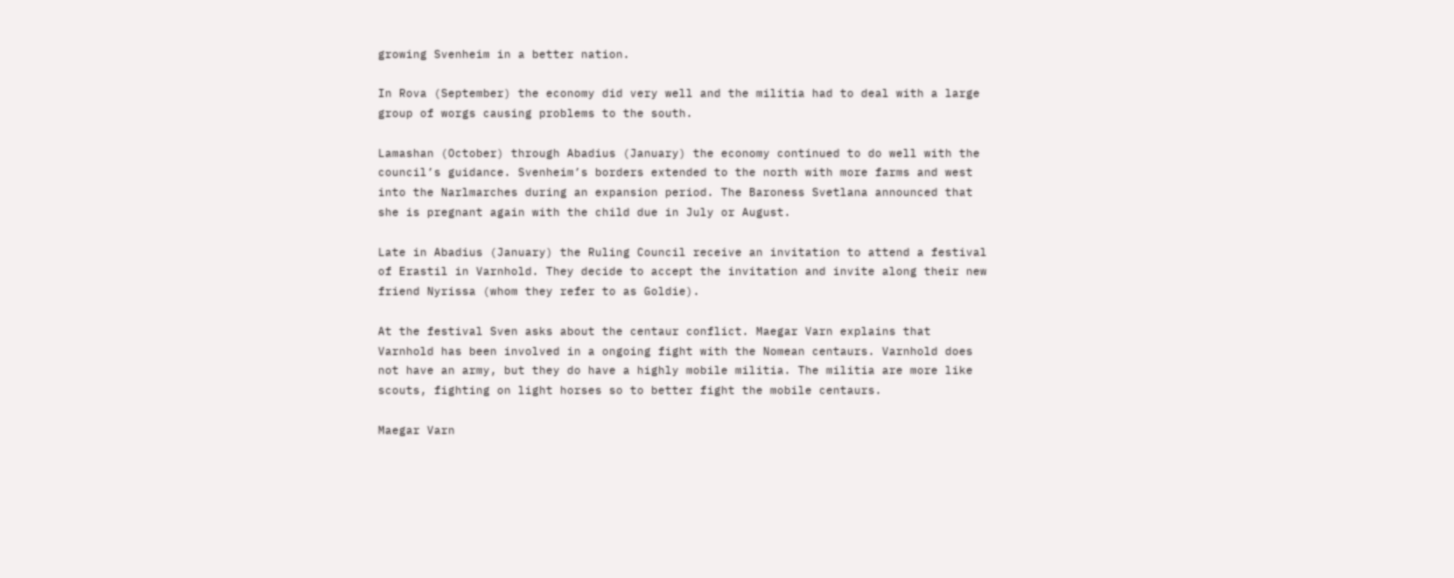growing Svenheim in a better nation.

In Rova (September) the economy did very well and the militia had to deal with a large group of worgs causing problems to the south.

Lamashan (October) through Abadius (January) the economy continued to do well with the council’s guidance. Svenheim’s borders extended to the north with more farms and west into the Narlmarches during an expansion period. The Baroness Svetlana announced that she is pregnant again with the child due in July or August.

Late in Abadius (January) the Ruling Council receive an invitation to attend a festival of Erastil in Varnhold. They decide to accept the invitation and invite along their new friend Nyrissa (whom they refer to as Goldie).

At the festival Sven asks about the centaur conflict. Maegar Varn explains that Varnhold has been involved in a ongoing fight with the Nomean centaurs. Varnhold does not have an army, but they do have a highly mobile militia. The militia are more like scouts, fighting on light horses so to better fight the mobile centaurs.

Maegar Varn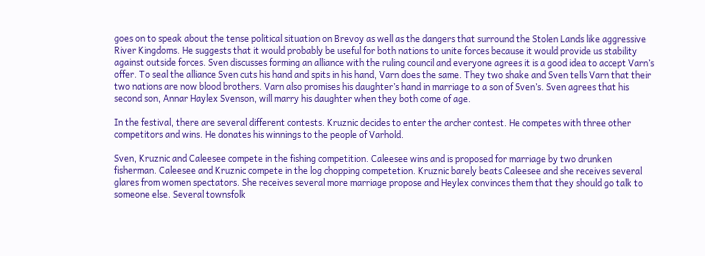goes on to speak about the tense political situation on Brevoy as well as the dangers that surround the Stolen Lands like aggressive River Kingdoms. He suggests that it would probably be useful for both nations to unite forces because it would provide us stability against outside forces. Sven discusses forming an alliance with the ruling council and everyone agrees it is a good idea to accept Varn’s offer. To seal the alliance Sven cuts his hand and spits in his hand, Varn does the same. They two shake and Sven tells Varn that their two nations are now blood brothers. Varn also promises his daughter’s hand in marriage to a son of Sven’s. Sven agrees that his second son, Annar Haylex Svenson, will marry his daughter when they both come of age.

In the festival, there are several different contests. Kruznic decides to enter the archer contest. He competes with three other competitors and wins. He donates his winnings to the people of Varhold.

Sven, Kruznic and Caleesee compete in the fishing competition. Caleesee wins and is proposed for marriage by two drunken fisherman. Caleesee and Kruznic compete in the log chopping competetion. Kruznic barely beats Caleesee and she receives several glares from women spectators. She receives several more marriage propose and Heylex convinces them that they should go talk to someone else. Several townsfolk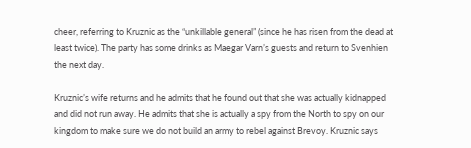cheer, referring to Kruznic as the “unkillable general” (since he has risen from the dead at least twice). The party has some drinks as Maegar Varn’s guests and return to Svenhien the next day.

Kruznic’s wife returns and he admits that he found out that she was actually kidnapped and did not run away. He admits that she is actually a spy from the North to spy on our kingdom to make sure we do not build an army to rebel against Brevoy. Kruznic says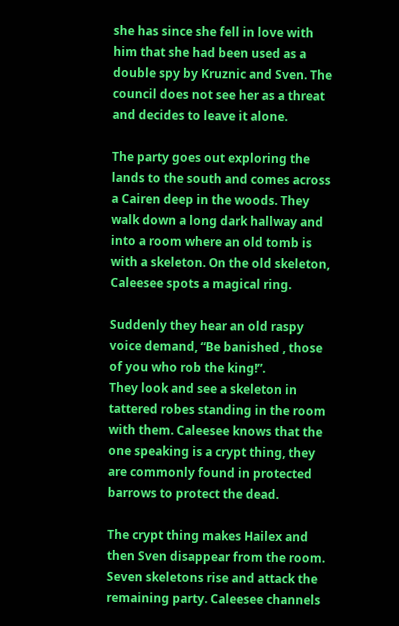she has since she fell in love with him that she had been used as a double spy by Kruznic and Sven. The council does not see her as a threat and decides to leave it alone.

The party goes out exploring the lands to the south and comes across a Cairen deep in the woods. They walk down a long dark hallway and into a room where an old tomb is with a skeleton. On the old skeleton, Caleesee spots a magical ring.

Suddenly they hear an old raspy voice demand, “Be banished , those of you who rob the king!”.
They look and see a skeleton in tattered robes standing in the room with them. Caleesee knows that the one speaking is a crypt thing, they are commonly found in protected barrows to protect the dead.

The crypt thing makes Hailex and then Sven disappear from the room. Seven skeletons rise and attack the remaining party. Caleesee channels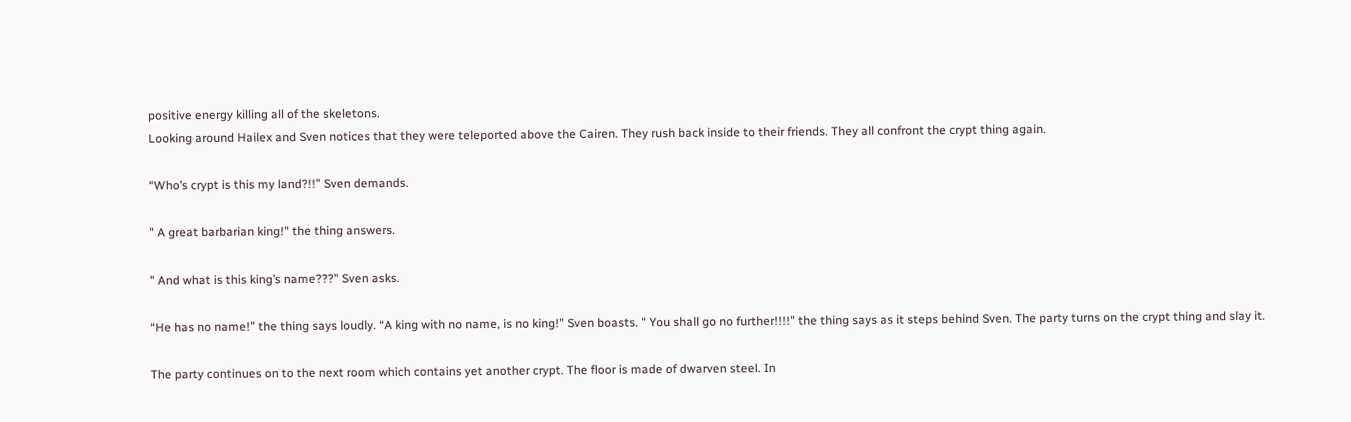positive energy killing all of the skeletons.
Looking around Hailex and Sven notices that they were teleported above the Cairen. They rush back inside to their friends. They all confront the crypt thing again.

“Who’s crypt is this my land?!!” Sven demands.

" A great barbarian king!" the thing answers.

" And what is this king’s name???" Sven asks.

“He has no name!” the thing says loudly. “A king with no name, is no king!” Sven boasts. " You shall go no further!!!!" the thing says as it steps behind Sven. The party turns on the crypt thing and slay it.

The party continues on to the next room which contains yet another crypt. The floor is made of dwarven steel. In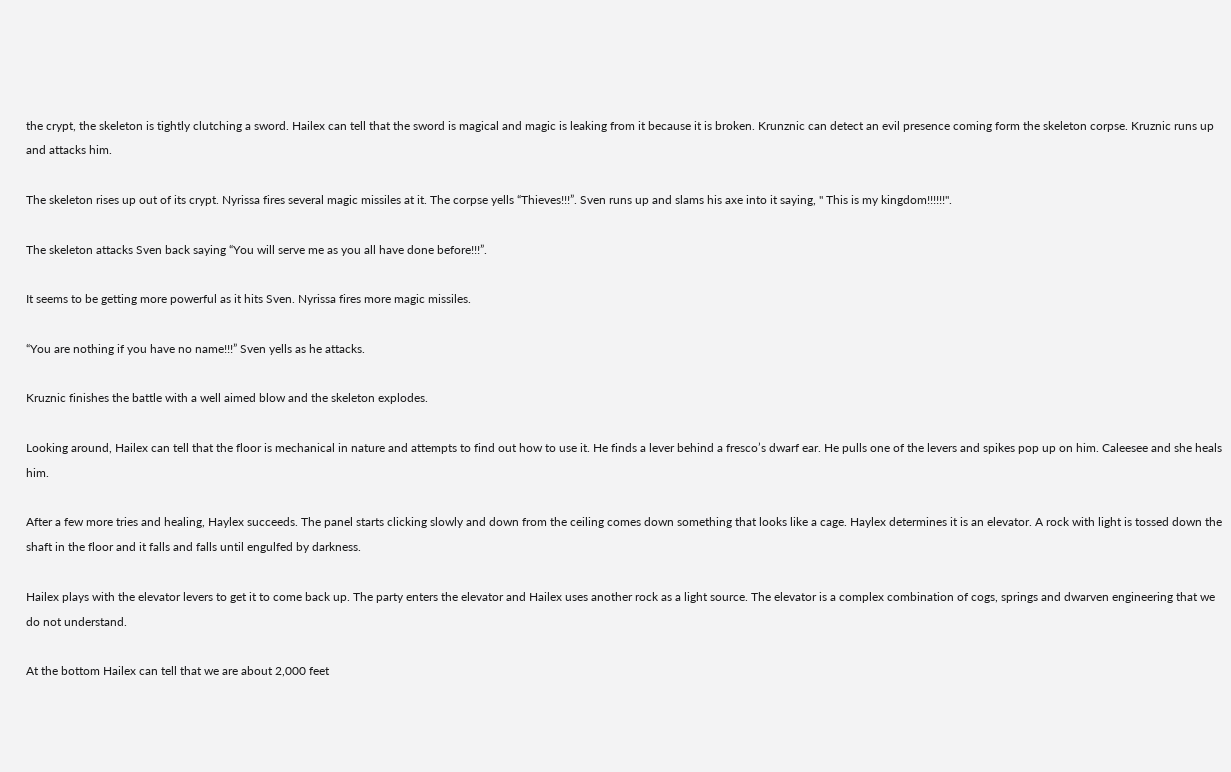the crypt, the skeleton is tightly clutching a sword. Hailex can tell that the sword is magical and magic is leaking from it because it is broken. Krunznic can detect an evil presence coming form the skeleton corpse. Kruznic runs up and attacks him.

The skeleton rises up out of its crypt. Nyrissa fires several magic missiles at it. The corpse yells “Thieves!!!”. Sven runs up and slams his axe into it saying, " This is my kingdom!!!!!!".

The skeleton attacks Sven back saying “You will serve me as you all have done before!!!”.

It seems to be getting more powerful as it hits Sven. Nyrissa fires more magic missiles.

“You are nothing if you have no name!!!” Sven yells as he attacks.

Kruznic finishes the battle with a well aimed blow and the skeleton explodes.

Looking around, Hailex can tell that the floor is mechanical in nature and attempts to find out how to use it. He finds a lever behind a fresco’s dwarf ear. He pulls one of the levers and spikes pop up on him. Caleesee and she heals him.

After a few more tries and healing, Haylex succeeds. The panel starts clicking slowly and down from the ceiling comes down something that looks like a cage. Haylex determines it is an elevator. A rock with light is tossed down the shaft in the floor and it falls and falls until engulfed by darkness.

Hailex plays with the elevator levers to get it to come back up. The party enters the elevator and Hailex uses another rock as a light source. The elevator is a complex combination of cogs, springs and dwarven engineering that we do not understand.

At the bottom Hailex can tell that we are about 2,000 feet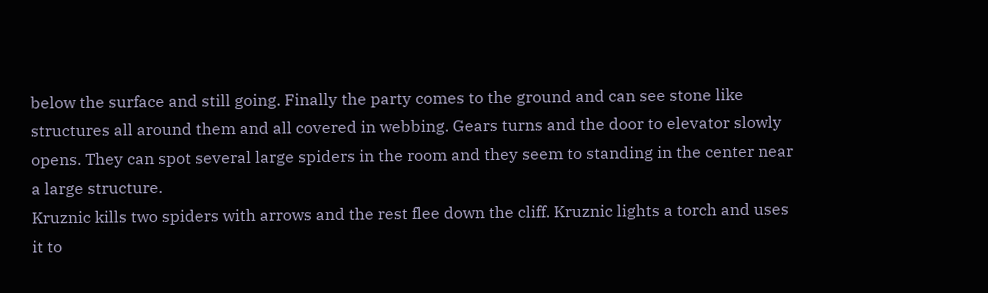below the surface and still going. Finally the party comes to the ground and can see stone like structures all around them and all covered in webbing. Gears turns and the door to elevator slowly opens. They can spot several large spiders in the room and they seem to standing in the center near a large structure.
Kruznic kills two spiders with arrows and the rest flee down the cliff. Kruznic lights a torch and uses it to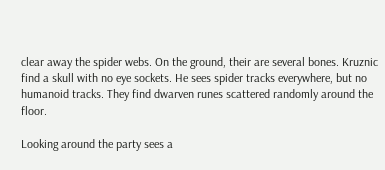clear away the spider webs. On the ground, their are several bones. Kruznic find a skull with no eye sockets. He sees spider tracks everywhere, but no humanoid tracks. They find dwarven runes scattered randomly around the floor.

Looking around the party sees a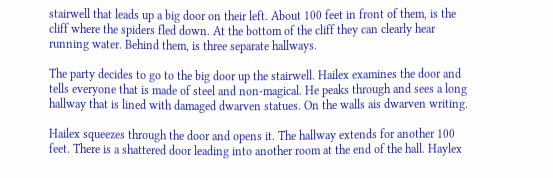stairwell that leads up a big door on their left. About 100 feet in front of them, is the cliff where the spiders fled down. At the bottom of the cliff they can clearly hear running water. Behind them, is three separate hallways.

The party decides to go to the big door up the stairwell. Hailex examines the door and tells everyone that is made of steel and non-magical. He peaks through and sees a long hallway that is lined with damaged dwarven statues. On the walls ais dwarven writing.

Hailex squeezes through the door and opens it. The hallway extends for another 100 feet. There is a shattered door leading into another room at the end of the hall. Haylex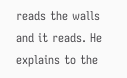reads the walls and it reads. He explains to the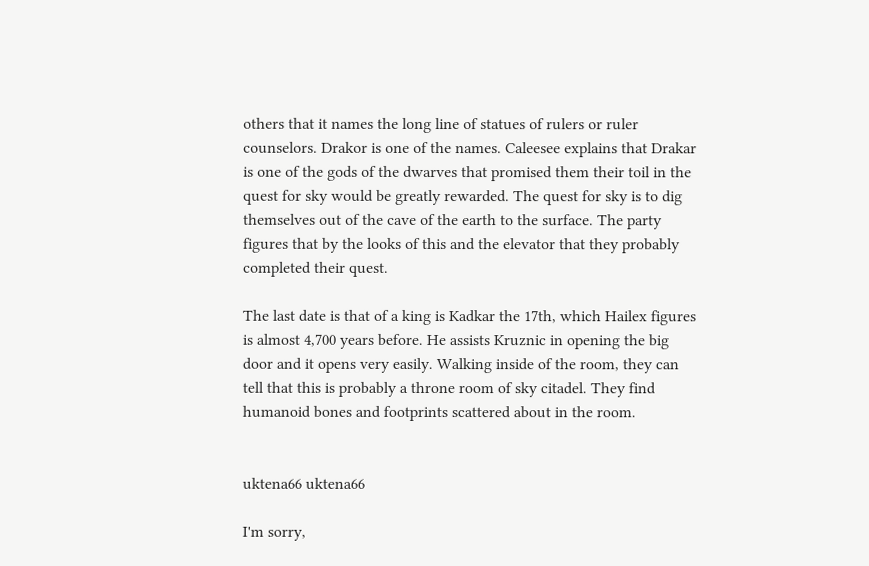others that it names the long line of statues of rulers or ruler counselors. Drakor is one of the names. Caleesee explains that Drakar is one of the gods of the dwarves that promised them their toil in the quest for sky would be greatly rewarded. The quest for sky is to dig themselves out of the cave of the earth to the surface. The party figures that by the looks of this and the elevator that they probably completed their quest.

The last date is that of a king is Kadkar the 17th, which Hailex figures is almost 4,700 years before. He assists Kruznic in opening the big door and it opens very easily. Walking inside of the room, they can tell that this is probably a throne room of sky citadel. They find humanoid bones and footprints scattered about in the room.


uktena66 uktena66

I'm sorry,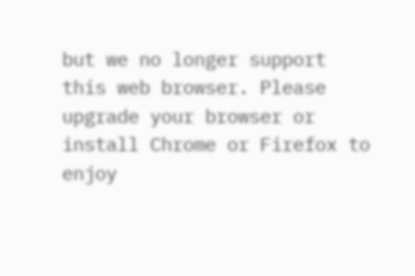but we no longer support this web browser. Please upgrade your browser or install Chrome or Firefox to enjoy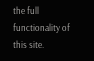the full functionality of this site.